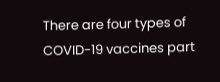There are four types of COVID-19 vaccines part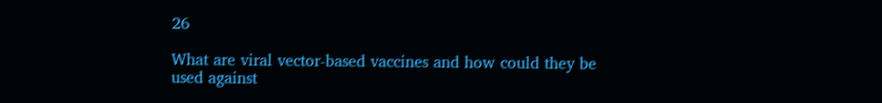26

What are viral vector-based vaccines and how could they be used against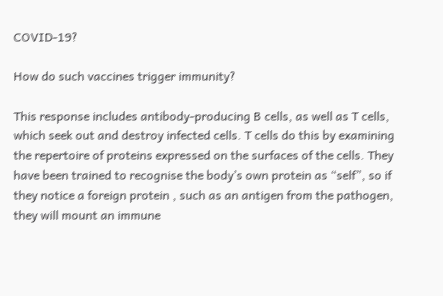COVID-19?

How do such vaccines trigger immunity?

This response includes antibody-producing B cells, as well as T cells, which seek out and destroy infected cells. T cells do this by examining the repertoire of proteins expressed on the surfaces of the cells. They have been trained to recognise the body’s own protein as “self”, so if they notice a foreign protein , such as an antigen from the pathogen, they will mount an immune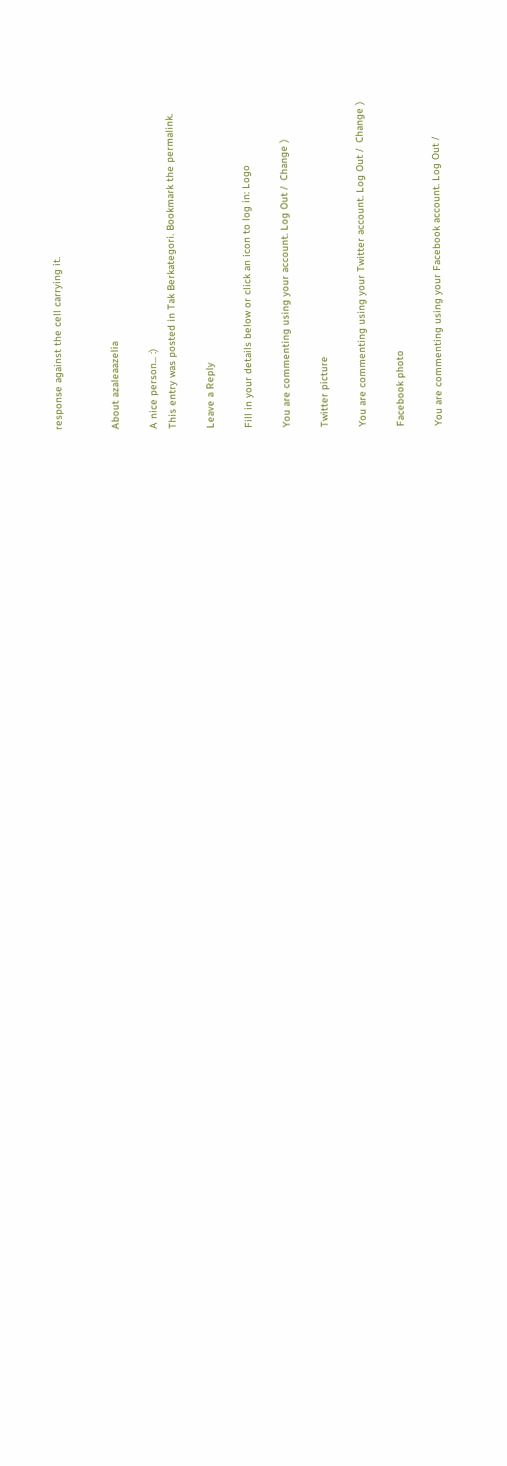response against the cell carrying it.


About azaleaazelia

A nice person... :)
This entry was posted in Tak Berkategori. Bookmark the permalink.

Leave a Reply

Fill in your details below or click an icon to log in: Logo

You are commenting using your account. Log Out /  Change )

Twitter picture

You are commenting using your Twitter account. Log Out /  Change )

Facebook photo

You are commenting using your Facebook account. Log Out /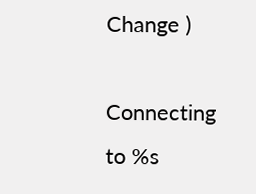Change )

Connecting to %s